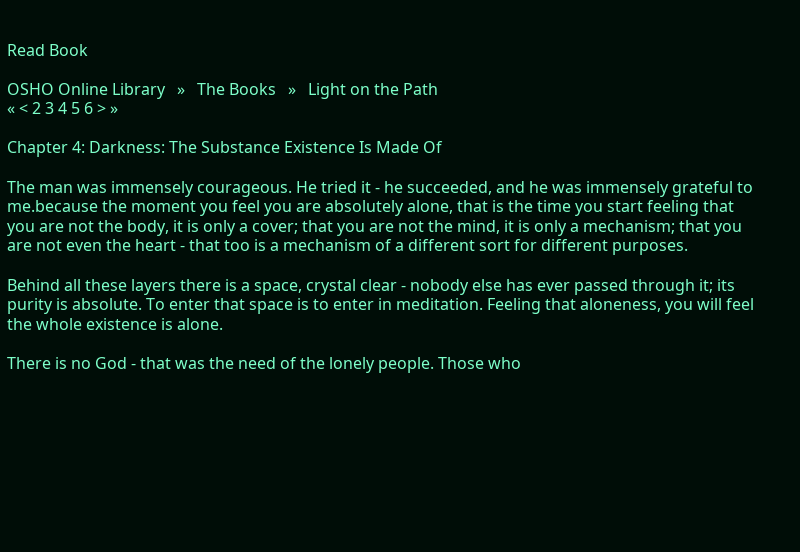Read Book

OSHO Online Library   »   The Books   »   Light on the Path
« < 2 3 4 5 6 > »

Chapter 4: Darkness: The Substance Existence Is Made Of

The man was immensely courageous. He tried it - he succeeded, and he was immensely grateful to me.because the moment you feel you are absolutely alone, that is the time you start feeling that you are not the body, it is only a cover; that you are not the mind, it is only a mechanism; that you are not even the heart - that too is a mechanism of a different sort for different purposes.

Behind all these layers there is a space, crystal clear - nobody else has ever passed through it; its purity is absolute. To enter that space is to enter in meditation. Feeling that aloneness, you will feel the whole existence is alone.

There is no God - that was the need of the lonely people. Those who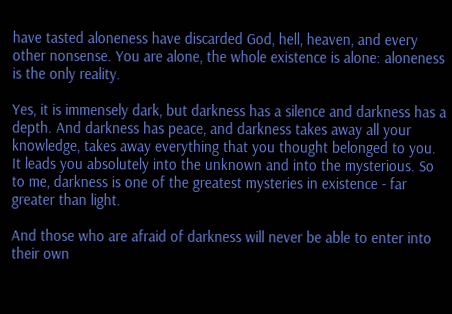have tasted aloneness have discarded God, hell, heaven, and every other nonsense. You are alone, the whole existence is alone: aloneness is the only reality.

Yes, it is immensely dark, but darkness has a silence and darkness has a depth. And darkness has peace, and darkness takes away all your knowledge, takes away everything that you thought belonged to you. It leads you absolutely into the unknown and into the mysterious. So to me, darkness is one of the greatest mysteries in existence - far greater than light.

And those who are afraid of darkness will never be able to enter into their own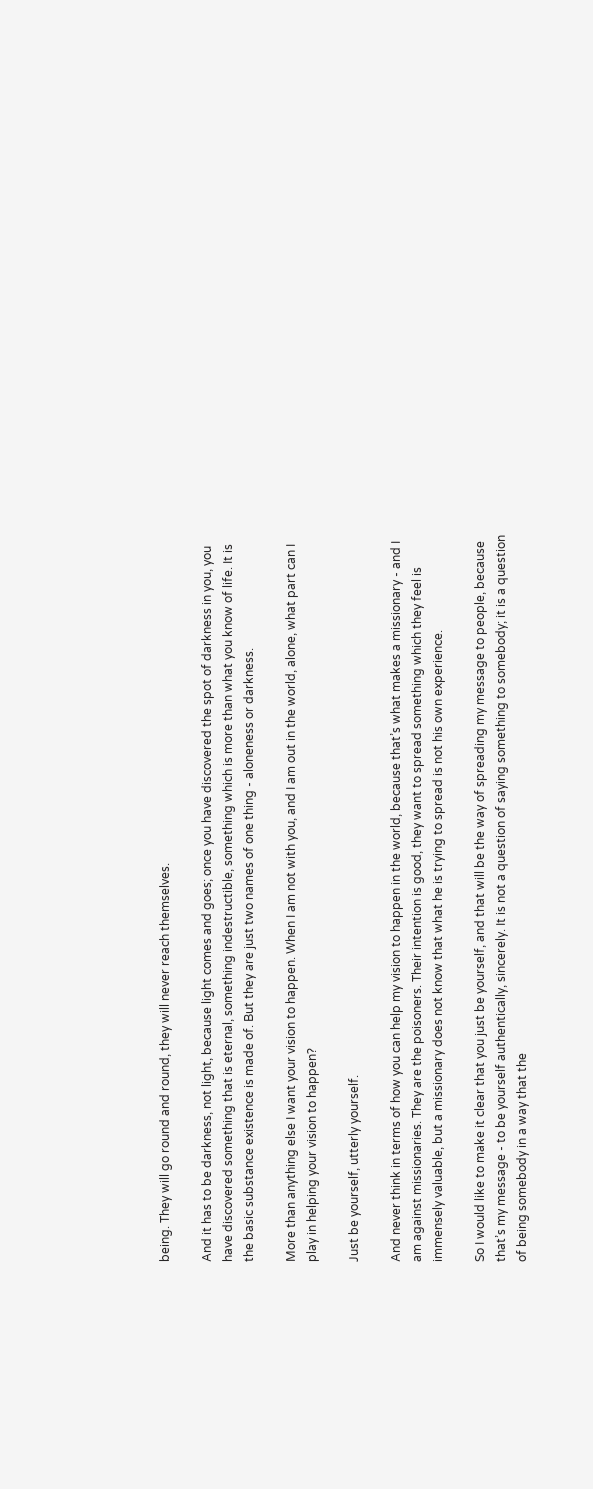being. They will go round and round, they will never reach themselves.

And it has to be darkness, not light, because light comes and goes; once you have discovered the spot of darkness in you, you have discovered something that is eternal, something indestructible, something which is more than what you know of life. It is the basic substance existence is made of. But they are just two names of one thing - aloneness or darkness.

More than anything else I want your vision to happen. When I am not with you, and I am out in the world, alone, what part can I play in helping your vision to happen?

Just be yourself, utterly yourself.

And never think in terms of how you can help my vision to happen in the world, because that’s what makes a missionary - and I am against missionaries. They are the poisoners. Their intention is good, they want to spread something which they feel is immensely valuable, but a missionary does not know that what he is trying to spread is not his own experience.

So I would like to make it clear that you just be yourself, and that will be the way of spreading my message to people, because that’s my message - to be yourself authentically, sincerely. It is not a question of saying something to somebody; it is a question of being somebody in a way that the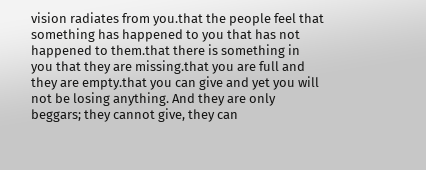vision radiates from you.that the people feel that something has happened to you that has not happened to them.that there is something in you that they are missing.that you are full and they are empty.that you can give and yet you will not be losing anything. And they are only beggars; they cannot give, they can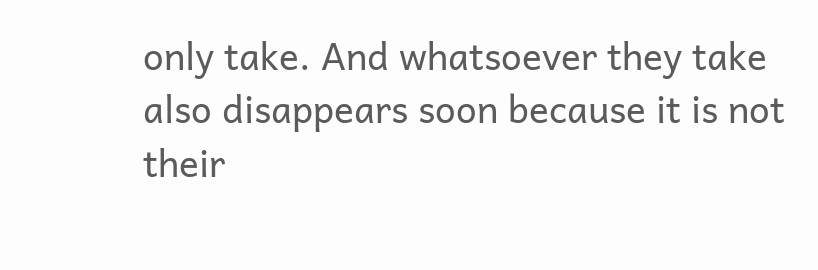only take. And whatsoever they take also disappears soon because it is not their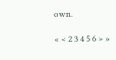own.

« < 2 3 4 5 6 > »